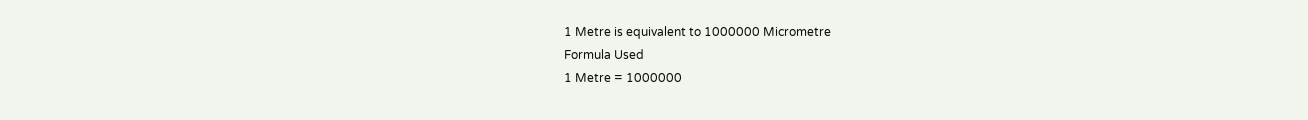1 Metre is equivalent to 1000000 Micrometre
Formula Used
1 Metre = 1000000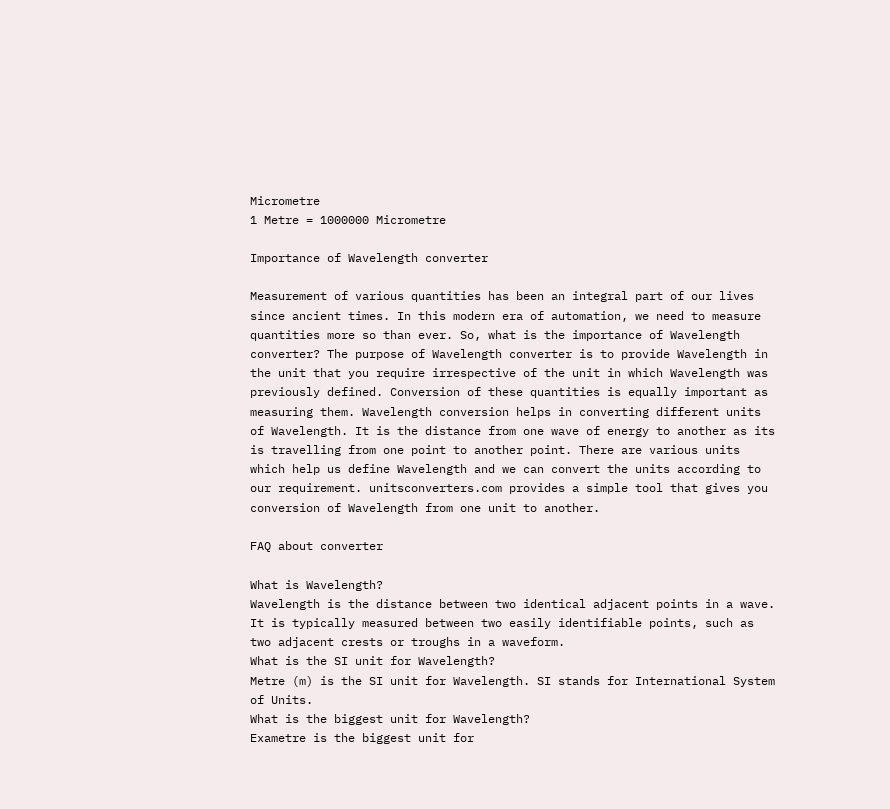Micrometre
1 Metre = 1000000 Micrometre

Importance of Wavelength converter

Measurement of various quantities has been an integral part of our lives since ancient times. In this modern era of automation, we need to measure quantities more so than ever. So, what is the importance of Wavelength converter? The purpose of Wavelength converter is to provide Wavelength in the unit that you require irrespective of the unit in which Wavelength was previously defined. Conversion of these quantities is equally important as measuring them. Wavelength conversion helps in converting different units of Wavelength. It is the distance from one wave of energy to another as its is travelling from one point to another point. There are various units which help us define Wavelength and we can convert the units according to our requirement. unitsconverters.com provides a simple tool that gives you conversion of Wavelength from one unit to another.

FAQ about converter

What is Wavelength?
Wavelength is the distance between two identical adjacent points in a wave. It is typically measured between two easily identifiable points, such as two adjacent crests or troughs in a waveform.
What is the SI unit for Wavelength?
Metre (m) is the SI unit for Wavelength. SI stands for International System of Units.
What is the biggest unit for Wavelength?
Exametre is the biggest unit for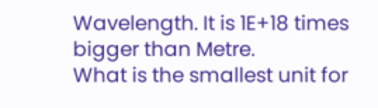Wavelength. It is 1E+18 times bigger than Metre.
What is the smallest unit for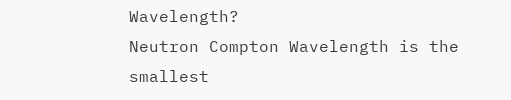Wavelength?
Neutron Compton Wavelength is the smallest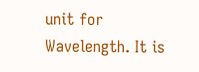unit for Wavelength. It is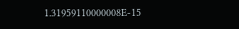1.31959110000008E-15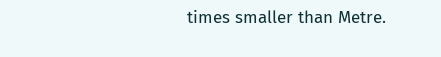times smaller than Metre.